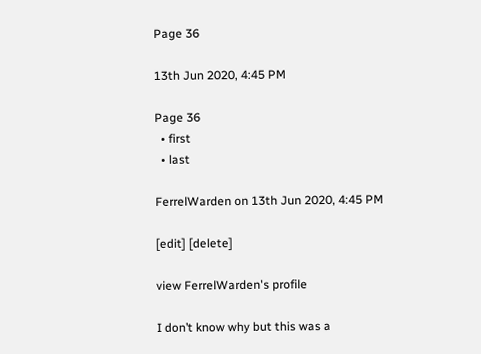Page 36

13th Jun 2020, 4:45 PM

Page 36
  • first
  • last

FerrelWarden on 13th Jun 2020, 4:45 PM

[edit] [delete]

view FerrelWarden's profile

I don’t know why but this was a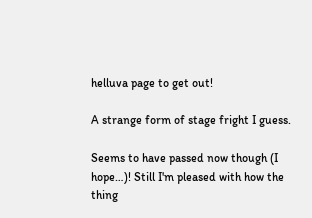helluva page to get out!

A strange form of stage fright I guess.

Seems to have passed now though (I hope…)! Still I'm pleased with how the thing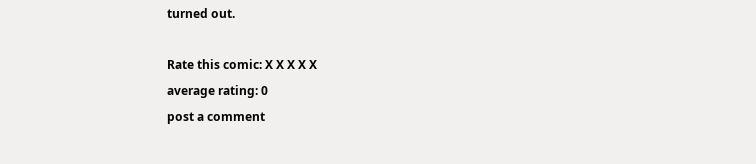turned out.

Rate this comic: X X X X X
average rating: 0
post a comment